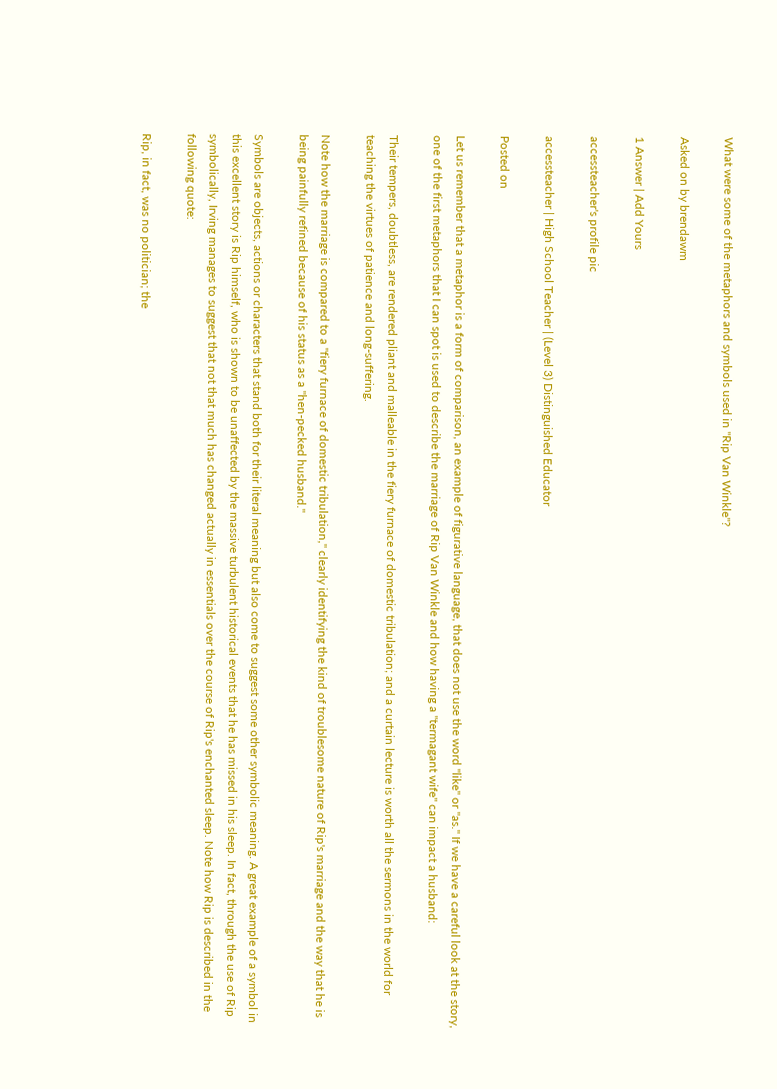What were some of the metaphors and symbols used in "Rip Van Winkle"?

Asked on by brendawm

1 Answer | Add Yours

accessteacher's profile pic

accessteacher | High School Teacher | (Level 3) Distinguished Educator

Posted on

Let us remember that a metaphor is a form of comparison, an example of figurative language, that does not use the word "like" or "as." If we have a careful look at the story, one of the first metaphors that I can spot is used to describe the marriage of Rip Van Winkle and how having a "termagant wife" can impact a husband:

Their tempers, doubtless, are rendered pliant and malleable in the fiery furnace of domestic tribulation; and a curtain lecture is worth all the sermons in the world for teaching the virtues of patience and long-suffering.

Note how the marriage is compared to a "fiery furnace of domestic tribulation," clearly identifying the kind of troublesome nature of Rip's marriage and the way that he is being painfully refined because of his status as a "hen-pecked husband."

Symbols are objects, actions or characters that stand both for their literal meaning but also come to suggest some other symbolic meaning. A great example of a symbol in this excellent story is Rip himself, who is shown to be unaffected by the massive turbulent historical events that he has missed in his sleep. In fact, through the use of Rip symbolically, Irving manages to suggest that not that much has changed actually in essentials over the course of Rip's enchanted sleep. Note how Rip is described in the following quote:

Rip, in fact, was no politician; the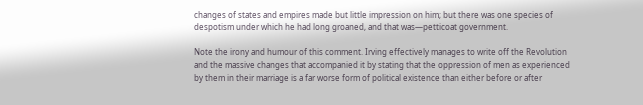changes of states and empires made but little impression on him; but there was one species of despotism under which he had long groaned, and that was—petticoat government.

Note the irony and humour of this comment. Irving effectively manages to write off the Revolution and the massive changes that accompanied it by stating that the oppression of men as experienced by them in their marriage is a far worse form of political existence than either before or after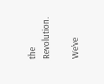the Revolution.

We’ve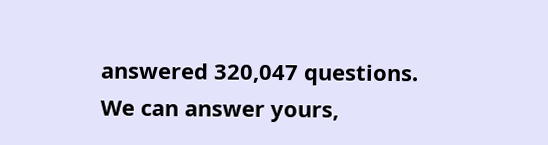answered 320,047 questions. We can answer yours,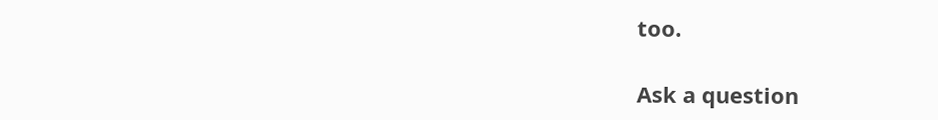too.

Ask a question